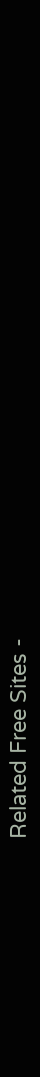Related Free Sites -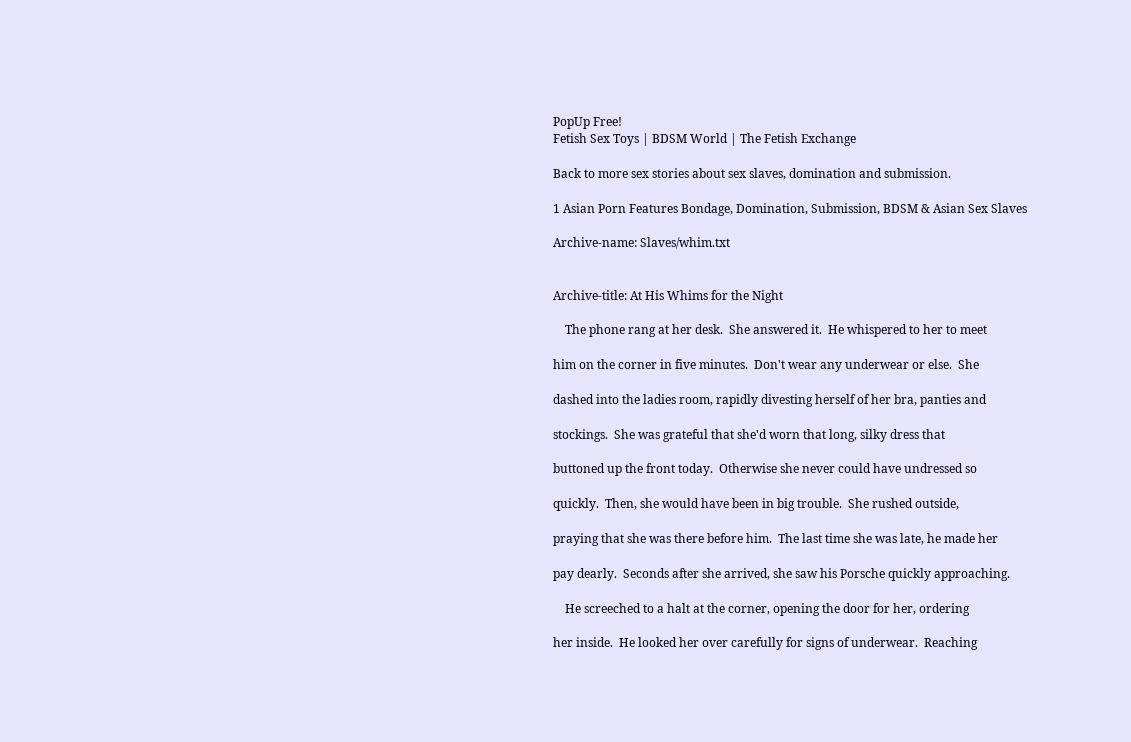PopUp Free!
Fetish Sex Toys | BDSM World | The Fetish Exchange

Back to more sex stories about sex slaves, domination and submission.

1 Asian Porn Features Bondage, Domination, Submission, BDSM & Asian Sex Slaves

Archive-name: Slaves/whim.txt


Archive-title: At His Whims for the Night

    The phone rang at her desk.  She answered it.  He whispered to her to meet

him on the corner in five minutes.  Don't wear any underwear or else.  She

dashed into the ladies room, rapidly divesting herself of her bra, panties and

stockings.  She was grateful that she'd worn that long, silky dress that

buttoned up the front today.  Otherwise she never could have undressed so

quickly.  Then, she would have been in big trouble.  She rushed outside,

praying that she was there before him.  The last time she was late, he made her

pay dearly.  Seconds after she arrived, she saw his Porsche quickly approaching.

    He screeched to a halt at the corner, opening the door for her, ordering

her inside.  He looked her over carefully for signs of underwear.  Reaching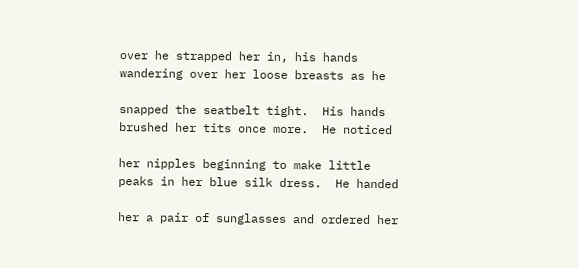over he strapped her in, his hands wandering over her loose breasts as he

snapped the seatbelt tight.  His hands brushed her tits once more.  He noticed

her nipples beginning to make little peaks in her blue silk dress.  He handed

her a pair of sunglasses and ordered her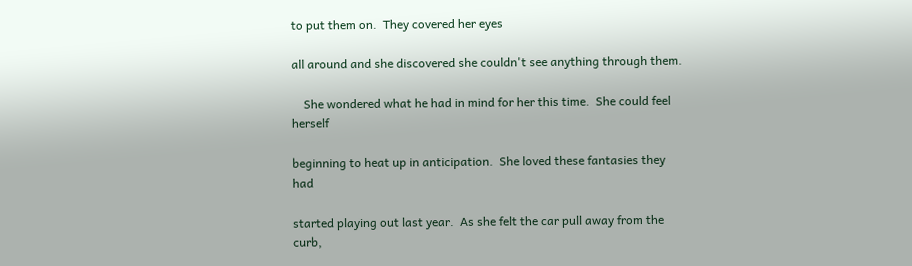to put them on.  They covered her eyes

all around and she discovered she couldn't see anything through them.

    She wondered what he had in mind for her this time.  She could feel herself

beginning to heat up in anticipation.  She loved these fantasies they had

started playing out last year.  As she felt the car pull away from the curb,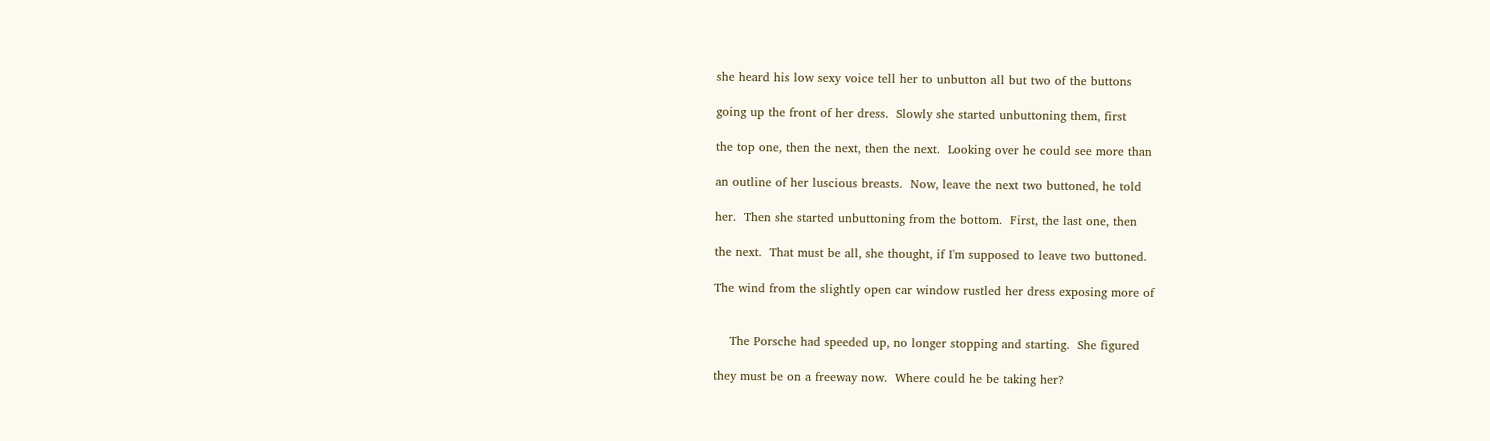she heard his low sexy voice tell her to unbutton all but two of the buttons

going up the front of her dress.  Slowly she started unbuttoning them, first

the top one, then the next, then the next.  Looking over he could see more than

an outline of her luscious breasts.  Now, leave the next two buttoned, he told

her.  Then she started unbuttoning from the bottom.  First, the last one, then

the next.  That must be all, she thought, if I'm supposed to leave two buttoned.

The wind from the slightly open car window rustled her dress exposing more of


    The Porsche had speeded up, no longer stopping and starting.  She figured

they must be on a freeway now.  Where could he be taking her?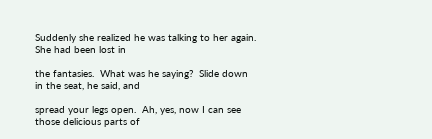Suddenly she realized he was talking to her again.  She had been lost in

the fantasies.  What was he saying?  Slide down in the seat, he said, and

spread your legs open.  Ah, yes, now I can see those delicious parts of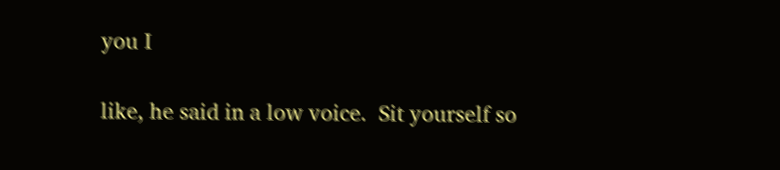you I

like, he said in a low voice.  Sit yourself so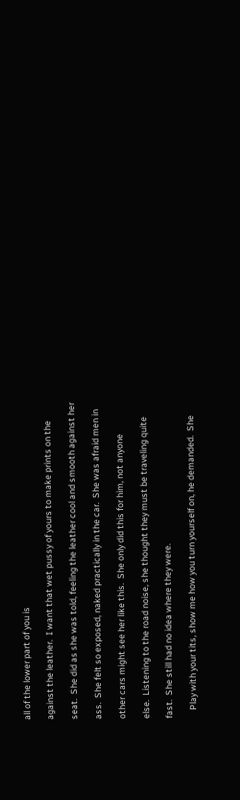all of the lower part of you is

against the leather.  I want that wet pussy of yours to make prints on the

seat.  She did as she was told, feeling the leather cool and smooth against her

ass.  She felt so exposed, naked practically in the car.  She was afraid men in

other cars might see her like this.  She only did this for him, not anyone

else.  Listening to the road noise, she thought they must be traveling quite

fast.  She still had no idea where they were.

    Play with your tits, show me how you turn yourself on, he demanded.  She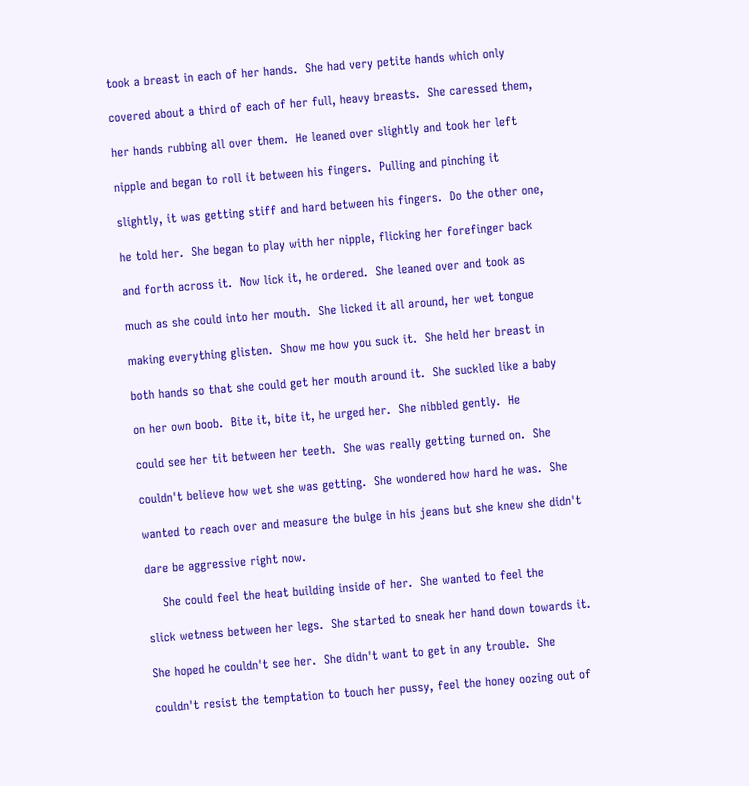took a breast in each of her hands.  She had very petite hands which only

covered about a third of each of her full, heavy breasts.  She caressed them,

her hands rubbing all over them.  He leaned over slightly and took her left

nipple and began to roll it between his fingers.  Pulling and pinching it

slightly, it was getting stiff and hard between his fingers.  Do the other one,

he told her.  She began to play with her nipple, flicking her forefinger back

and forth across it.  Now lick it, he ordered.  She leaned over and took as

much as she could into her mouth.  She licked it all around, her wet tongue

making everything glisten.  Show me how you suck it.  She held her breast in

both hands so that she could get her mouth around it.  She suckled like a baby

on her own boob.  Bite it, bite it, he urged her.  She nibbled gently.  He

could see her tit between her teeth.  She was really getting turned on.  She

couldn't believe how wet she was getting.  She wondered how hard he was.  She

wanted to reach over and measure the bulge in his jeans but she knew she didn't

dare be aggressive right now.

    She could feel the heat building inside of her.  She wanted to feel the

slick wetness between her legs.  She started to sneak her hand down towards it.

She hoped he couldn't see her.  She didn't want to get in any trouble.  She

couldn't resist the temptation to touch her pussy, feel the honey oozing out of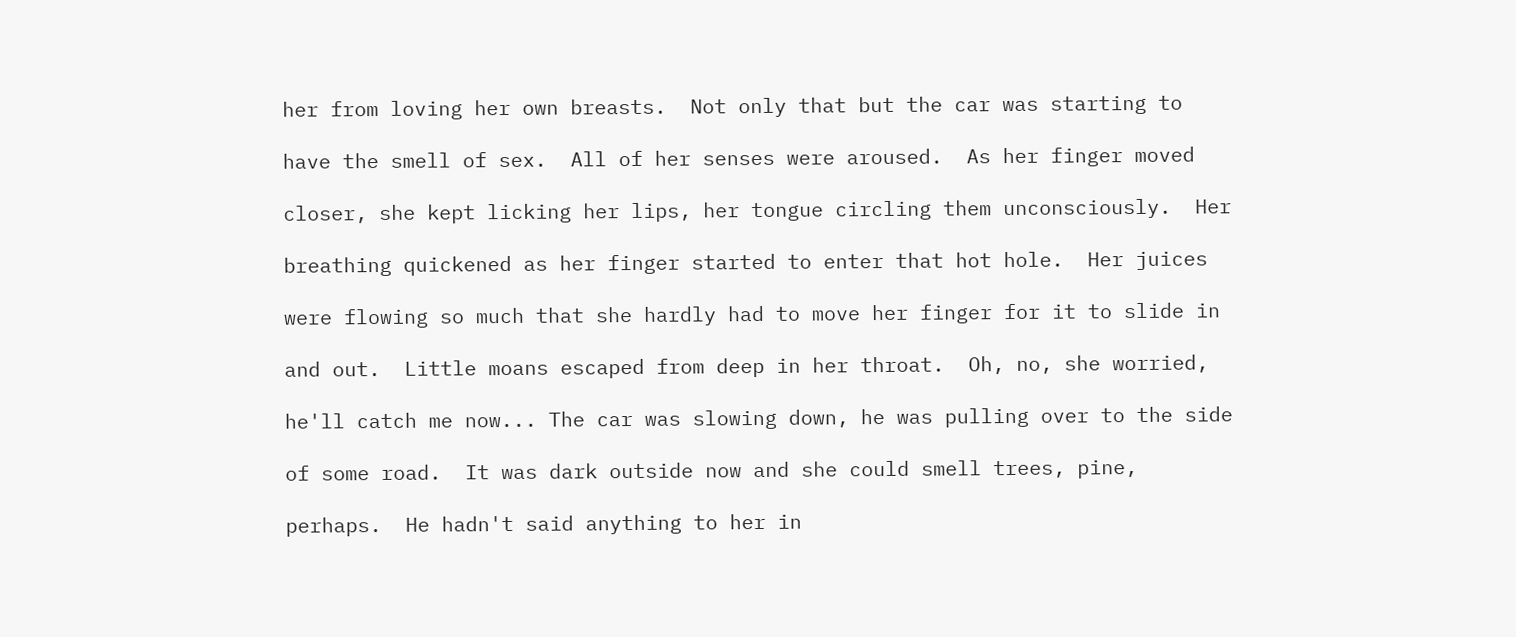her from loving her own breasts.  Not only that but the car was starting to

have the smell of sex.  All of her senses were aroused.  As her finger moved

closer, she kept licking her lips, her tongue circling them unconsciously.  Her

breathing quickened as her finger started to enter that hot hole.  Her juices

were flowing so much that she hardly had to move her finger for it to slide in

and out.  Little moans escaped from deep in her throat.  Oh, no, she worried,

he'll catch me now... The car was slowing down, he was pulling over to the side

of some road.  It was dark outside now and she could smell trees, pine,

perhaps.  He hadn't said anything to her in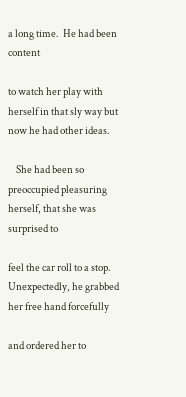a long time.  He had been content

to watch her play with herself in that sly way but now he had other ideas.

    She had been so preoccupied pleasuring herself, that she was surprised to

feel the car roll to a stop.  Unexpectedly, he grabbed her free hand forcefully

and ordered her to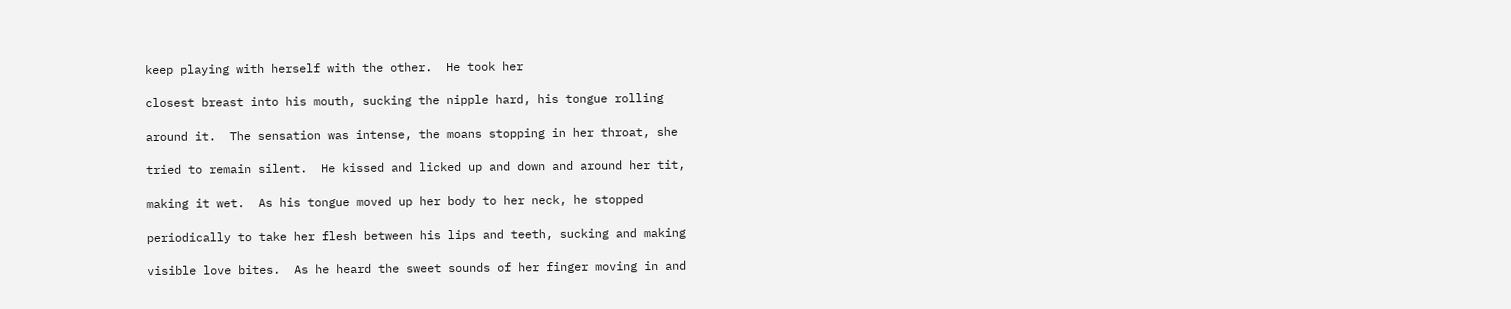keep playing with herself with the other.  He took her

closest breast into his mouth, sucking the nipple hard, his tongue rolling

around it.  The sensation was intense, the moans stopping in her throat, she

tried to remain silent.  He kissed and licked up and down and around her tit,

making it wet.  As his tongue moved up her body to her neck, he stopped

periodically to take her flesh between his lips and teeth, sucking and making

visible love bites.  As he heard the sweet sounds of her finger moving in and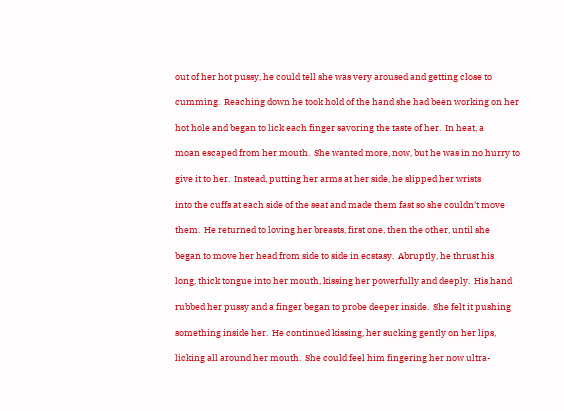out of her hot pussy, he could tell she was very aroused and getting close to

cumming.  Reaching down he took hold of the hand she had been working on her

hot hole and began to lick each finger savoring the taste of her.  In heat, a

moan escaped from her mouth.  She wanted more, now, but he was in no hurry to

give it to her.  Instead, putting her arms at her side, he slipped her wrists

into the cuffs at each side of the seat and made them fast so she couldn't move

them.  He returned to loving her breasts, first one, then the other, until she

began to move her head from side to side in ecstasy.  Abruptly, he thrust his

long, thick tongue into her mouth, kissing her powerfully and deeply.  His hand

rubbed her pussy and a finger began to probe deeper inside.  She felt it pushing

something inside her.  He continued kissing, her sucking gently on her lips,

licking all around her mouth.  She could feel him fingering her now ultra-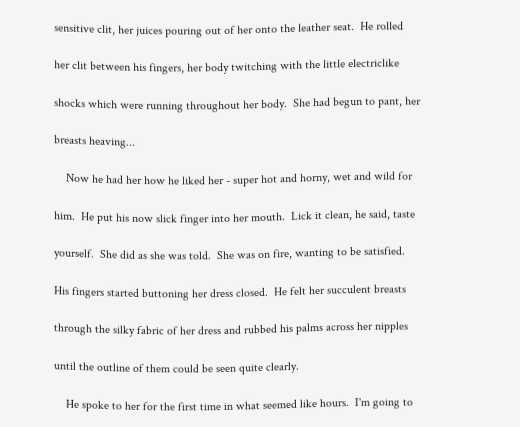sensitive clit, her juices pouring out of her onto the leather seat.  He rolled

her clit between his fingers, her body twitching with the little electriclike

shocks which were running throughout her body.  She had begun to pant, her

breasts heaving...

    Now he had her how he liked her - super hot and horny, wet and wild for

him.  He put his now slick finger into her mouth.  Lick it clean, he said, taste

yourself.  She did as she was told.  She was on fire, wanting to be satisfied.

His fingers started buttoning her dress closed.  He felt her succulent breasts

through the silky fabric of her dress and rubbed his palms across her nipples

until the outline of them could be seen quite clearly.

    He spoke to her for the first time in what seemed like hours.  I'm going to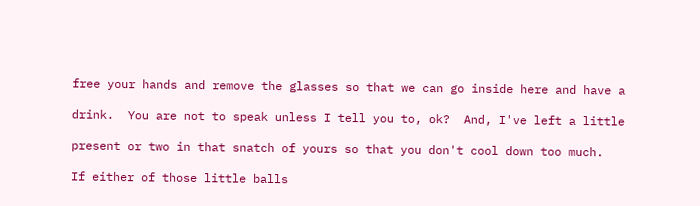free your hands and remove the glasses so that we can go inside here and have a

drink.  You are not to speak unless I tell you to, ok?  And, I've left a little

present or two in that snatch of yours so that you don't cool down too much.

If either of those little balls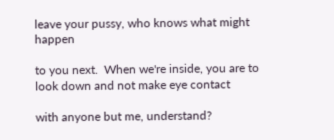leave your pussy, who knows what might happen

to you next.  When we're inside, you are to look down and not make eye contact

with anyone but me, understand?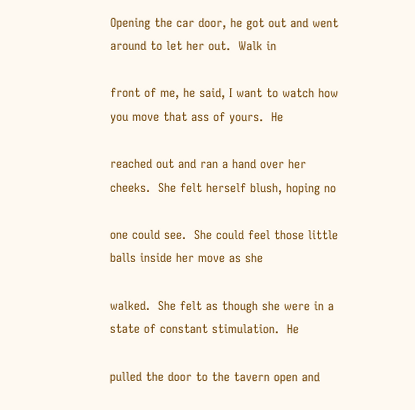Opening the car door, he got out and went around to let her out.  Walk in

front of me, he said, I want to watch how you move that ass of yours.  He

reached out and ran a hand over her cheeks.  She felt herself blush, hoping no

one could see.  She could feel those little balls inside her move as she

walked.  She felt as though she were in a state of constant stimulation.  He

pulled the door to the tavern open and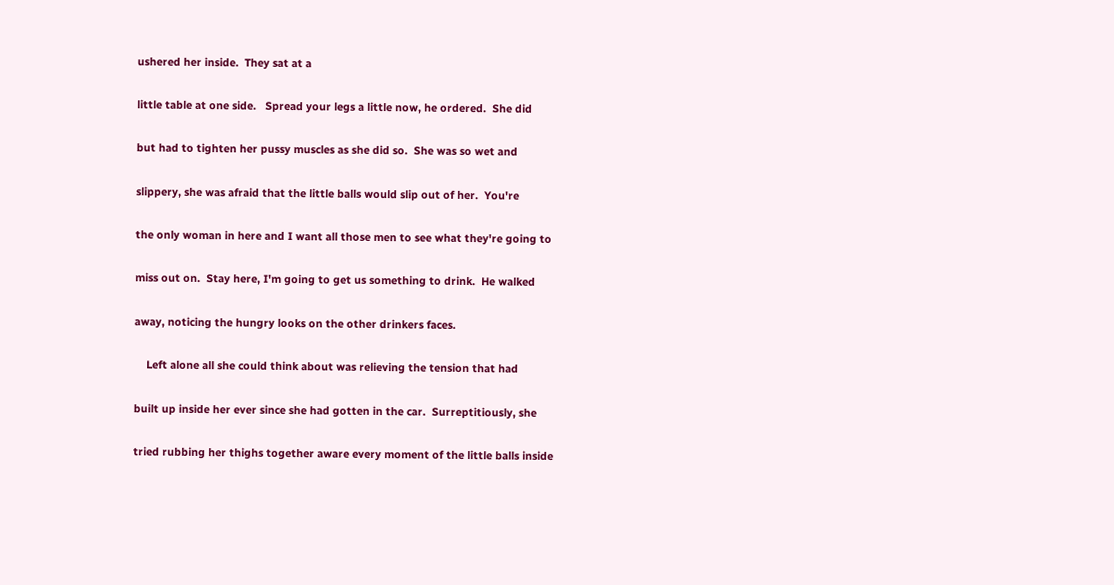ushered her inside.  They sat at a

little table at one side.   Spread your legs a little now, he ordered.  She did

but had to tighten her pussy muscles as she did so.  She was so wet and

slippery, she was afraid that the little balls would slip out of her.  You're

the only woman in here and I want all those men to see what they're going to

miss out on.  Stay here, I'm going to get us something to drink.  He walked

away, noticing the hungry looks on the other drinkers faces.

    Left alone all she could think about was relieving the tension that had

built up inside her ever since she had gotten in the car.  Surreptitiously, she

tried rubbing her thighs together aware every moment of the little balls inside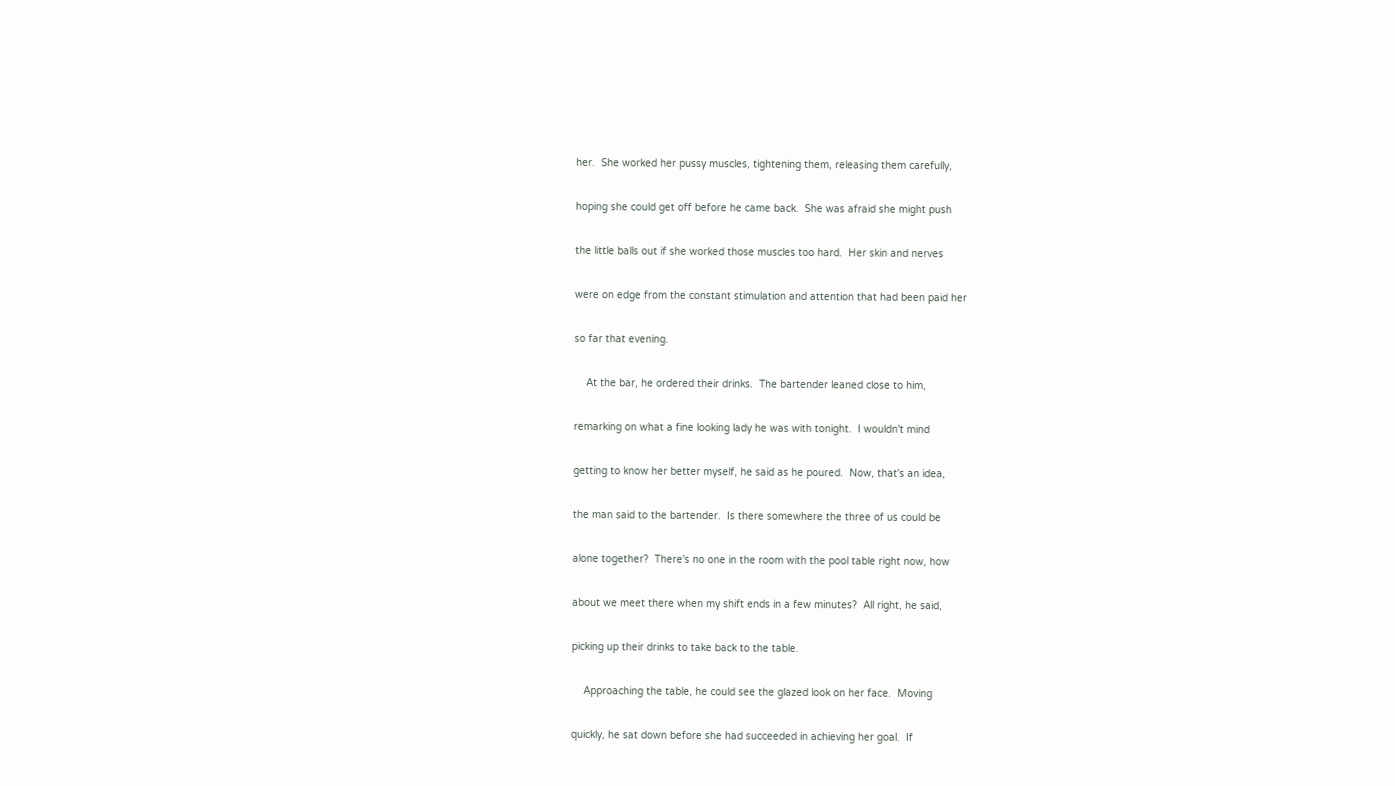her.  She worked her pussy muscles, tightening them, releasing them carefully,

hoping she could get off before he came back.  She was afraid she might push

the little balls out if she worked those muscles too hard.  Her skin and nerves

were on edge from the constant stimulation and attention that had been paid her

so far that evening.

    At the bar, he ordered their drinks.  The bartender leaned close to him,

remarking on what a fine looking lady he was with tonight.  I wouldn't mind

getting to know her better myself, he said as he poured.  Now, that's an idea,

the man said to the bartender.  Is there somewhere the three of us could be

alone together?  There's no one in the room with the pool table right now, how

about we meet there when my shift ends in a few minutes?  All right, he said,

picking up their drinks to take back to the table.

    Approaching the table, he could see the glazed look on her face.  Moving

quickly, he sat down before she had succeeded in achieving her goal.  If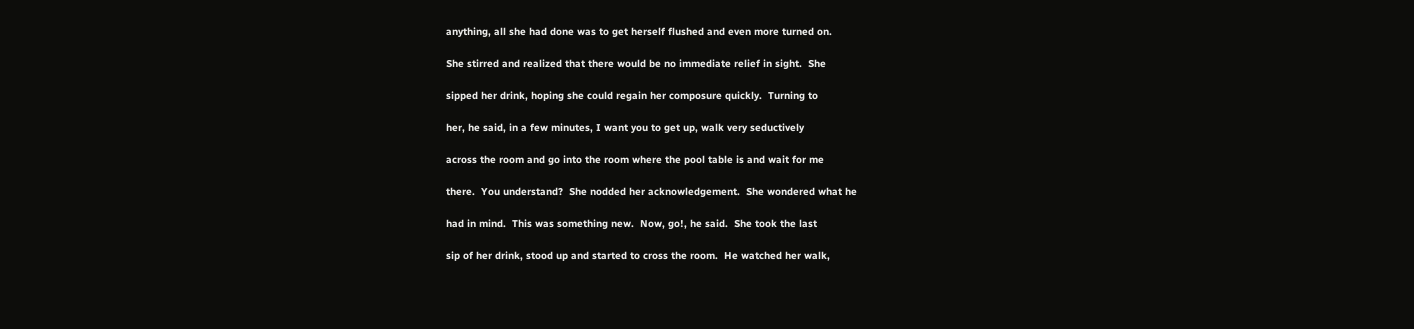anything, all she had done was to get herself flushed and even more turned on.

She stirred and realized that there would be no immediate relief in sight.  She

sipped her drink, hoping she could regain her composure quickly.  Turning to

her, he said, in a few minutes, I want you to get up, walk very seductively

across the room and go into the room where the pool table is and wait for me

there.  You understand?  She nodded her acknowledgement.  She wondered what he

had in mind.  This was something new.  Now, go!, he said.  She took the last

sip of her drink, stood up and started to cross the room.  He watched her walk,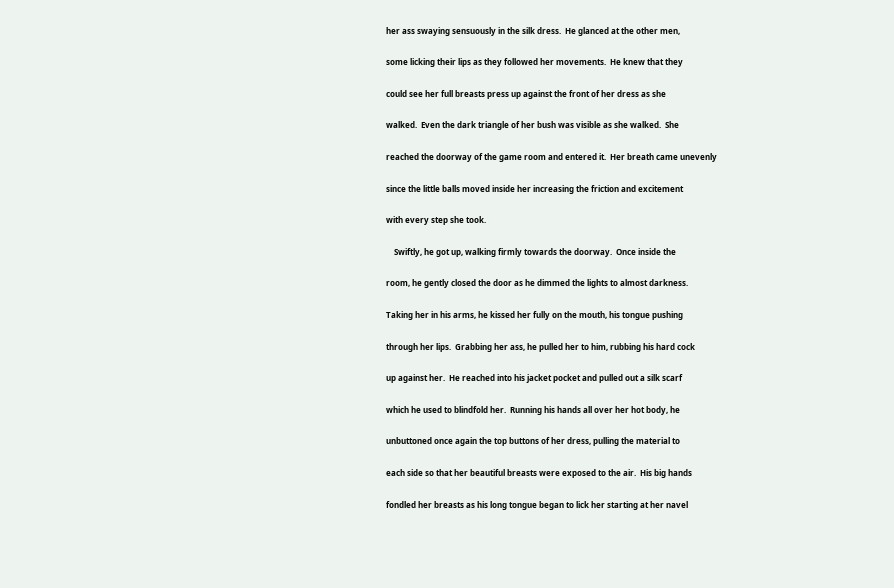her ass swaying sensuously in the silk dress.  He glanced at the other men,

some licking their lips as they followed her movements.  He knew that they

could see her full breasts press up against the front of her dress as she

walked.  Even the dark triangle of her bush was visible as she walked.  She

reached the doorway of the game room and entered it.  Her breath came unevenly

since the little balls moved inside her increasing the friction and excitement

with every step she took.

    Swiftly, he got up, walking firmly towards the doorway.  Once inside the

room, he gently closed the door as he dimmed the lights to almost darkness.

Taking her in his arms, he kissed her fully on the mouth, his tongue pushing

through her lips.  Grabbing her ass, he pulled her to him, rubbing his hard cock

up against her.  He reached into his jacket pocket and pulled out a silk scarf

which he used to blindfold her.  Running his hands all over her hot body, he

unbuttoned once again the top buttons of her dress, pulling the material to

each side so that her beautiful breasts were exposed to the air.  His big hands

fondled her breasts as his long tongue began to lick her starting at her navel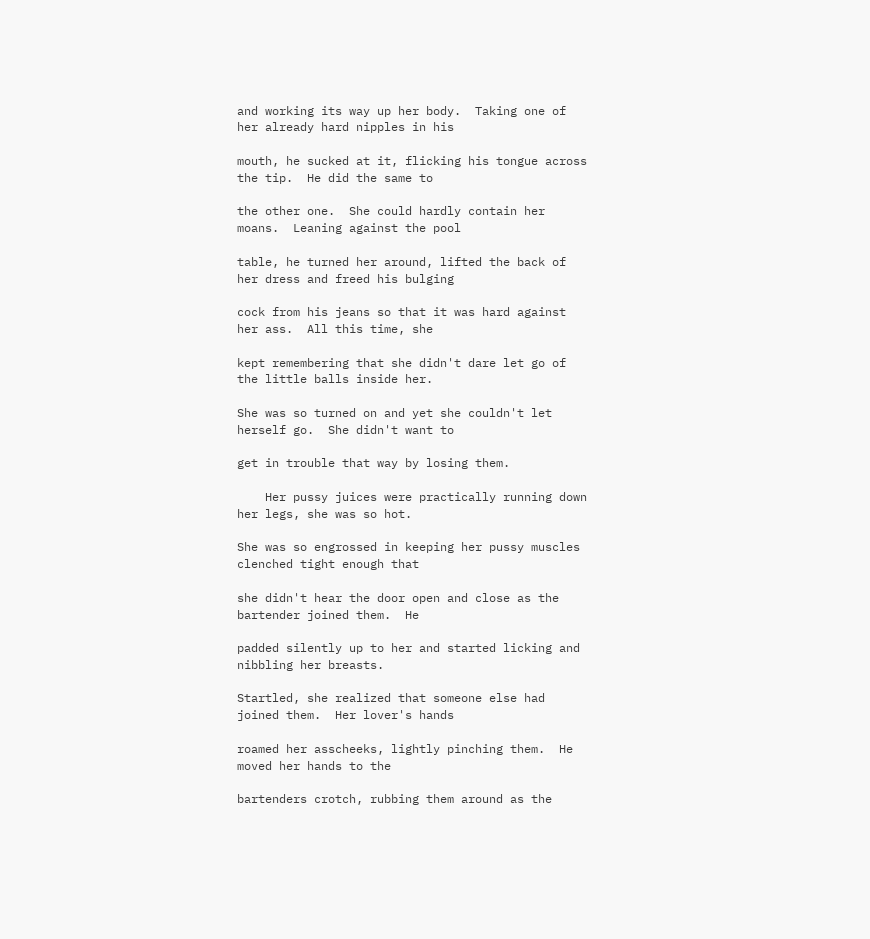and working its way up her body.  Taking one of her already hard nipples in his

mouth, he sucked at it, flicking his tongue across the tip.  He did the same to

the other one.  She could hardly contain her moans.  Leaning against the pool

table, he turned her around, lifted the back of her dress and freed his bulging

cock from his jeans so that it was hard against her ass.  All this time, she

kept remembering that she didn't dare let go of the little balls inside her.

She was so turned on and yet she couldn't let herself go.  She didn't want to

get in trouble that way by losing them.

    Her pussy juices were practically running down her legs, she was so hot.

She was so engrossed in keeping her pussy muscles clenched tight enough that

she didn't hear the door open and close as the bartender joined them.  He

padded silently up to her and started licking and nibbling her breasts.

Startled, she realized that someone else had joined them.  Her lover's hands

roamed her asscheeks, lightly pinching them.  He moved her hands to the

bartenders crotch, rubbing them around as the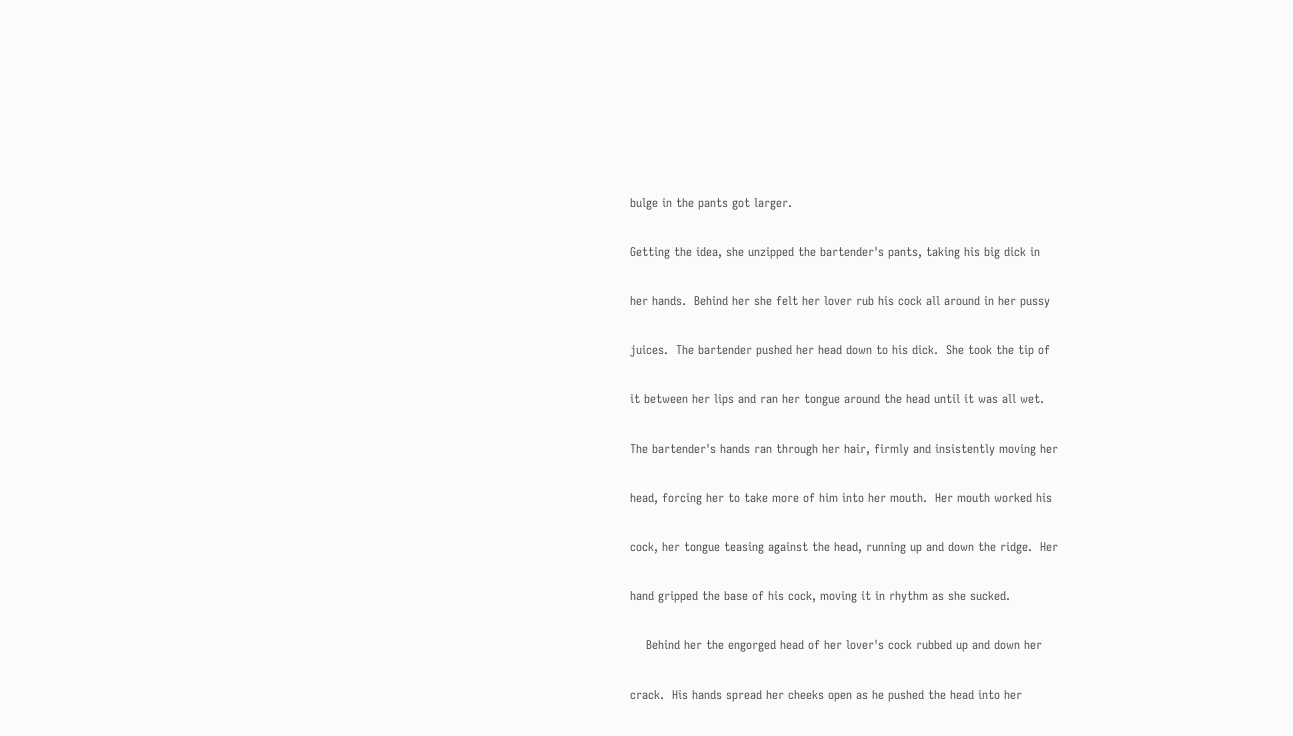bulge in the pants got larger.

Getting the idea, she unzipped the bartender's pants, taking his big dick in

her hands.  Behind her she felt her lover rub his cock all around in her pussy

juices.  The bartender pushed her head down to his dick.  She took the tip of

it between her lips and ran her tongue around the head until it was all wet.

The bartender's hands ran through her hair, firmly and insistently moving her

head, forcing her to take more of him into her mouth.  Her mouth worked his

cock, her tongue teasing against the head, running up and down the ridge.  Her

hand gripped the base of his cock, moving it in rhythm as she sucked.

    Behind her the engorged head of her lover's cock rubbed up and down her

crack.  His hands spread her cheeks open as he pushed the head into her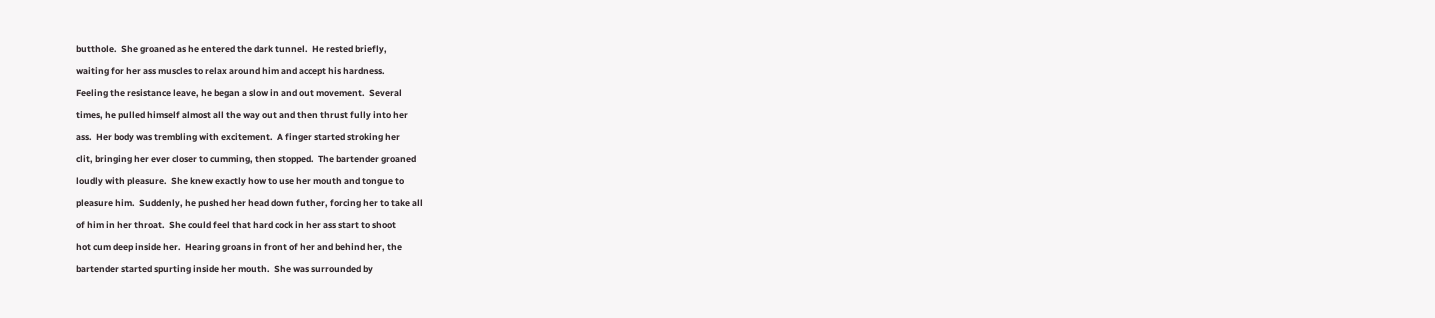butthole.  She groaned as he entered the dark tunnel.  He rested briefly,

waiting for her ass muscles to relax around him and accept his hardness.

Feeling the resistance leave, he began a slow in and out movement.  Several

times, he pulled himself almost all the way out and then thrust fully into her

ass.  Her body was trembling with excitement.  A finger started stroking her

clit, bringing her ever closer to cumming, then stopped.  The bartender groaned

loudly with pleasure.  She knew exactly how to use her mouth and tongue to

pleasure him.  Suddenly, he pushed her head down futher, forcing her to take all

of him in her throat.  She could feel that hard cock in her ass start to shoot

hot cum deep inside her.  Hearing groans in front of her and behind her, the

bartender started spurting inside her mouth.  She was surrounded by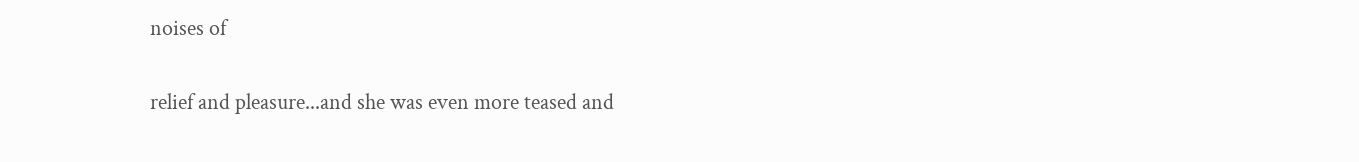noises of

relief and pleasure...and she was even more teased and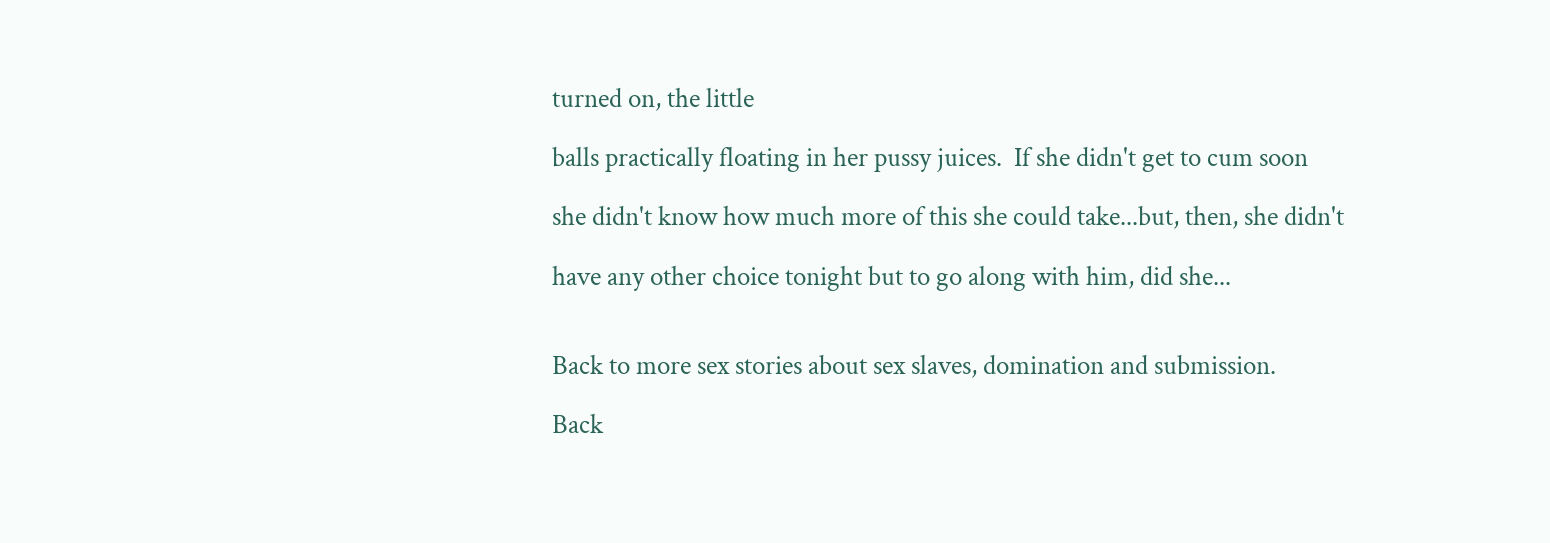turned on, the little

balls practically floating in her pussy juices.  If she didn't get to cum soon

she didn't know how much more of this she could take...but, then, she didn't

have any other choice tonight but to go along with him, did she...


Back to more sex stories about sex slaves, domination and submission.

Back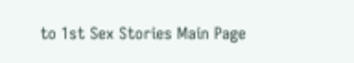to 1st Sex Stories Main Page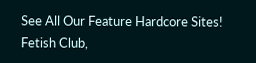See All Our Feature Hardcore Sites!
Fetish Club,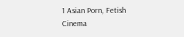1 Asian Porn, Fetish Cinema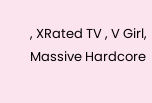, XRated TV , V Girl, Massive Hardcore